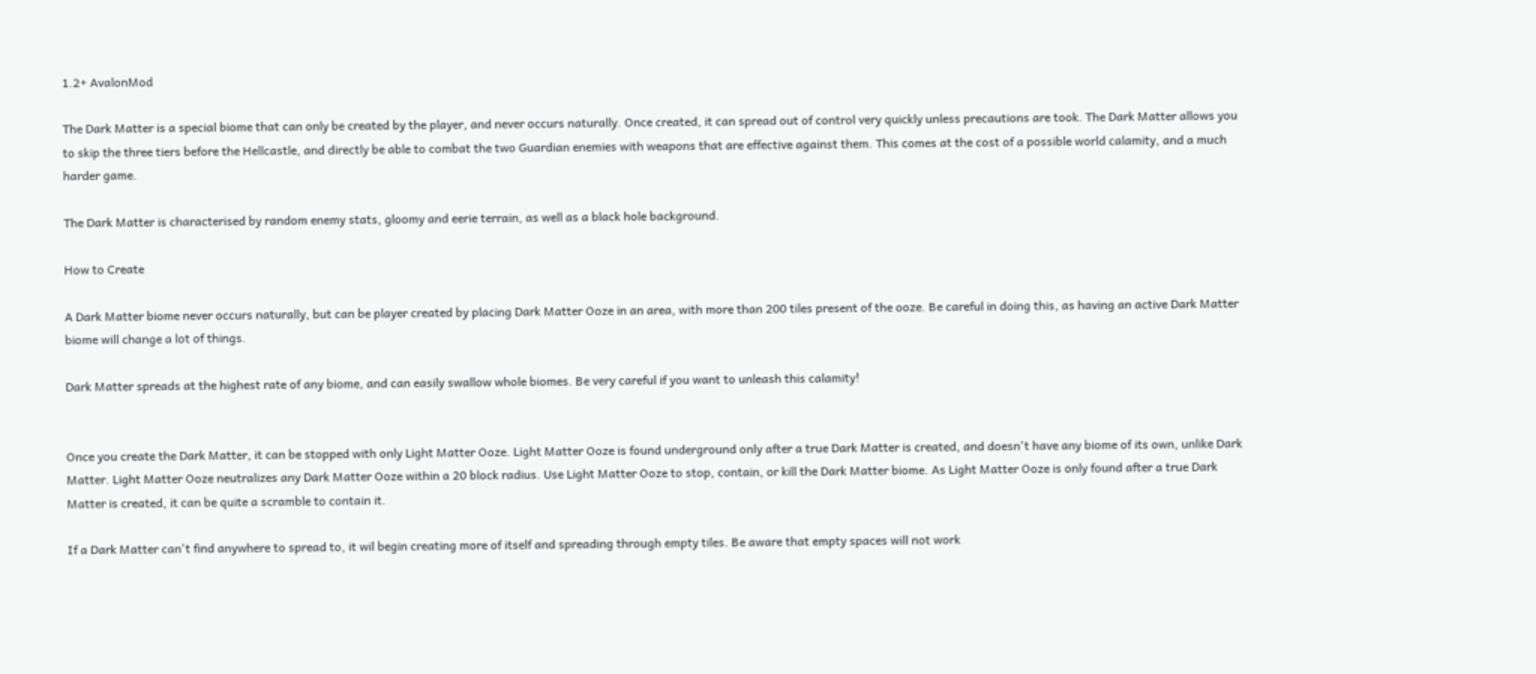1.2+ AvalonMod

The Dark Matter is a special biome that can only be created by the player, and never occurs naturally. Once created, it can spread out of control very quickly unless precautions are took. The Dark Matter allows you to skip the three tiers before the Hellcastle, and directly be able to combat the two Guardian enemies with weapons that are effective against them. This comes at the cost of a possible world calamity, and a much harder game.

The Dark Matter is characterised by random enemy stats, gloomy and eerie terrain, as well as a black hole background.

How to Create

A Dark Matter biome never occurs naturally, but can be player created by placing Dark Matter Ooze in an area, with more than 200 tiles present of the ooze. Be careful in doing this, as having an active Dark Matter biome will change a lot of things.

Dark Matter spreads at the highest rate of any biome, and can easily swallow whole biomes. Be very careful if you want to unleash this calamity!


Once you create the Dark Matter, it can be stopped with only Light Matter Ooze. Light Matter Ooze is found underground only after a true Dark Matter is created, and doesn't have any biome of its own, unlike Dark Matter. Light Matter Ooze neutralizes any Dark Matter Ooze within a 20 block radius. Use Light Matter Ooze to stop, contain, or kill the Dark Matter biome. As Light Matter Ooze is only found after a true Dark Matter is created, it can be quite a scramble to contain it.

If a Dark Matter can't find anywhere to spread to, it wil begin creating more of itself and spreading through empty tiles. Be aware that empty spaces will not work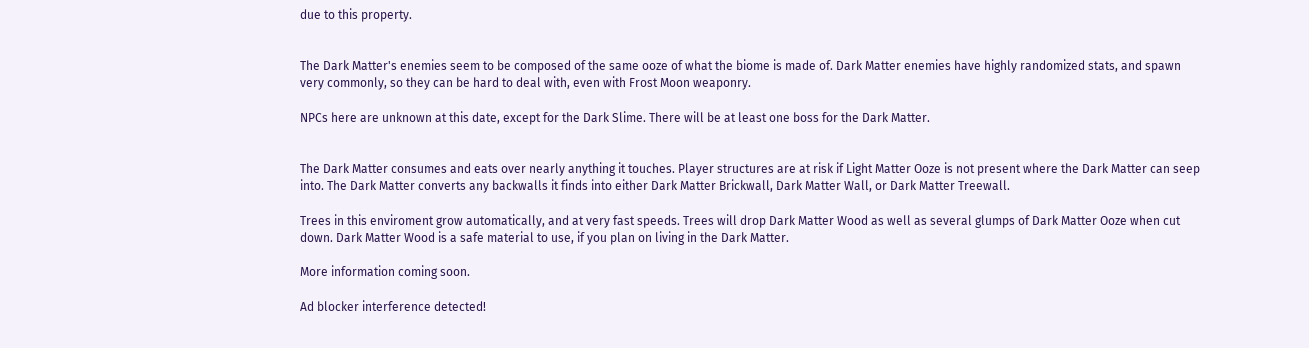due to this property.


The Dark Matter's enemies seem to be composed of the same ooze of what the biome is made of. Dark Matter enemies have highly randomized stats, and spawn very commonly, so they can be hard to deal with, even with Frost Moon weaponry.

NPCs here are unknown at this date, except for the Dark Slime. There will be at least one boss for the Dark Matter.


The Dark Matter consumes and eats over nearly anything it touches. Player structures are at risk if Light Matter Ooze is not present where the Dark Matter can seep into. The Dark Matter converts any backwalls it finds into either Dark Matter Brickwall, Dark Matter Wall, or Dark Matter Treewall.

Trees in this enviroment grow automatically, and at very fast speeds. Trees will drop Dark Matter Wood as well as several glumps of Dark Matter Ooze when cut down. Dark Matter Wood is a safe material to use, if you plan on living in the Dark Matter.

More information coming soon.

Ad blocker interference detected!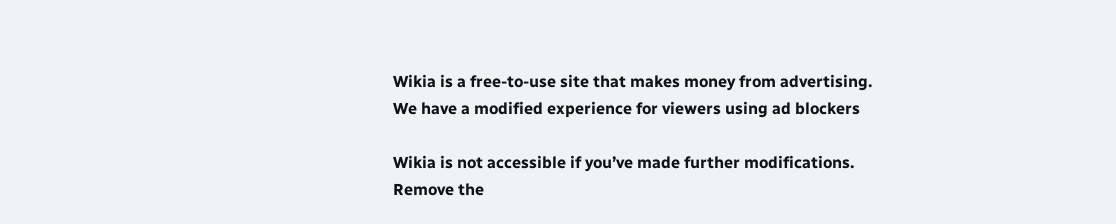Wikia is a free-to-use site that makes money from advertising. We have a modified experience for viewers using ad blockers

Wikia is not accessible if you’ve made further modifications. Remove the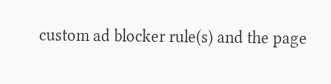custom ad blocker rule(s) and the page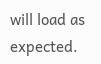will load as expected.